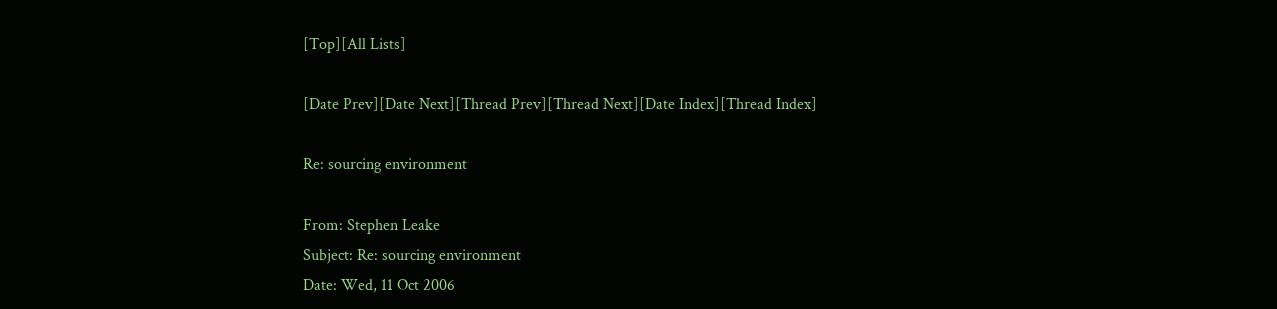[Top][All Lists]

[Date Prev][Date Next][Thread Prev][Thread Next][Date Index][Thread Index]

Re: sourcing environment

From: Stephen Leake
Subject: Re: sourcing environment
Date: Wed, 11 Oct 2006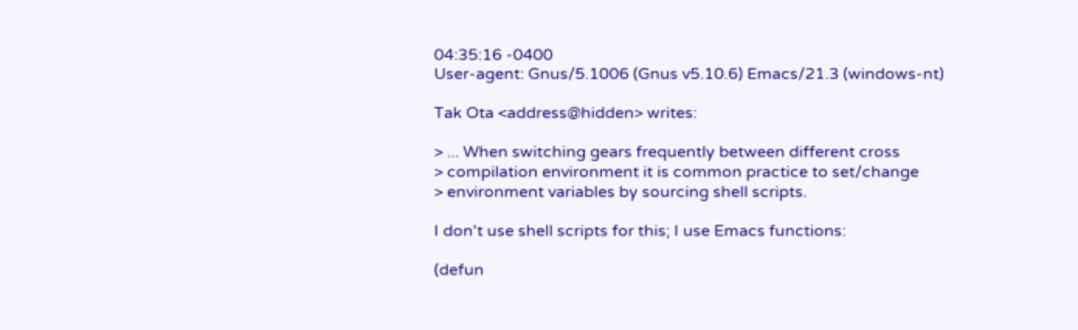04:35:16 -0400
User-agent: Gnus/5.1006 (Gnus v5.10.6) Emacs/21.3 (windows-nt)

Tak Ota <address@hidden> writes:

> ... When switching gears frequently between different cross
> compilation environment it is common practice to set/change
> environment variables by sourcing shell scripts.

I don't use shell scripts for this; I use Emacs functions:

(defun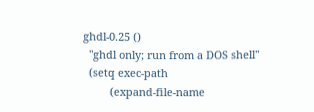ghdl-0.25 ()
  "ghdl only; run from a DOS shell"
  (setq exec-path
         (expand-file-name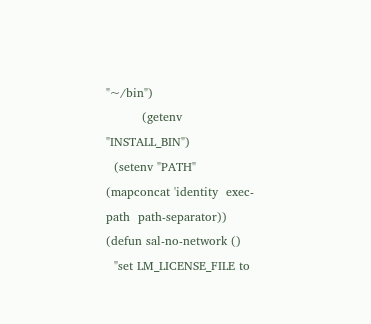"~/bin")
         (getenv "INSTALL_BIN")
  (setenv "PATH" (mapconcat 'identity  exec-path  path-separator))
(defun sal-no-network ()
  "set LM_LICENSE_FILE to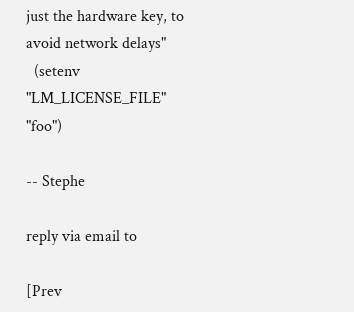just the hardware key, to avoid network delays"
  (setenv "LM_LICENSE_FILE" "foo")

-- Stephe

reply via email to

[Prev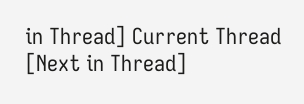in Thread] Current Thread [Next in Thread]